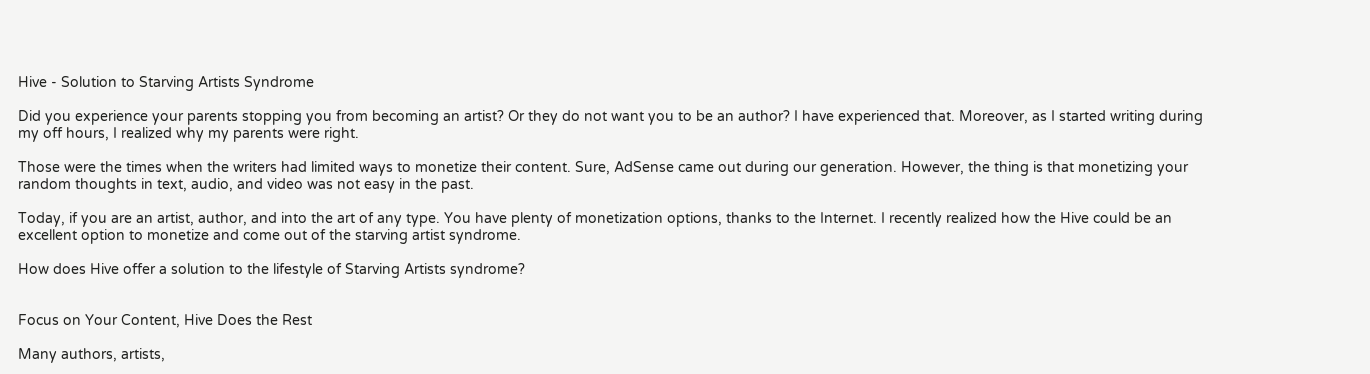Hive - Solution to Starving Artists Syndrome

Did you experience your parents stopping you from becoming an artist? Or they do not want you to be an author? I have experienced that. Moreover, as I started writing during my off hours, I realized why my parents were right.

Those were the times when the writers had limited ways to monetize their content. Sure, AdSense came out during our generation. However, the thing is that monetizing your random thoughts in text, audio, and video was not easy in the past.

Today, if you are an artist, author, and into the art of any type. You have plenty of monetization options, thanks to the Internet. I recently realized how the Hive could be an excellent option to monetize and come out of the starving artist syndrome.

How does Hive offer a solution to the lifestyle of Starving Artists syndrome?


Focus on Your Content, Hive Does the Rest

Many authors, artists,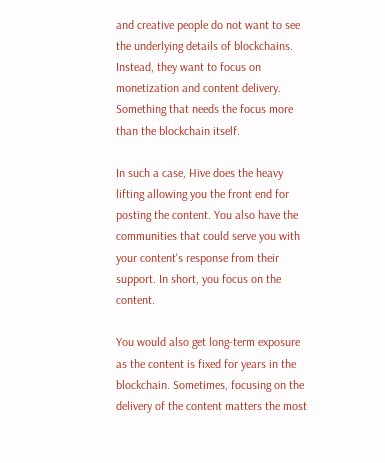and creative people do not want to see the underlying details of blockchains. Instead, they want to focus on monetization and content delivery. Something that needs the focus more than the blockchain itself.

In such a case, Hive does the heavy lifting allowing you the front end for posting the content. You also have the communities that could serve you with your content's response from their support. In short, you focus on the content.

You would also get long-term exposure as the content is fixed for years in the blockchain. Sometimes, focusing on the delivery of the content matters the most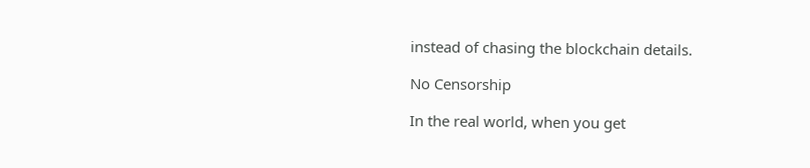instead of chasing the blockchain details.

No Censorship

In the real world, when you get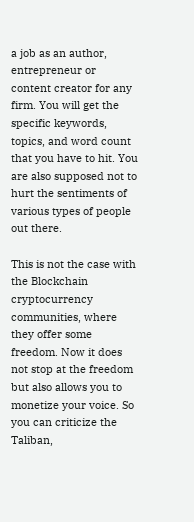a job as an author, entrepreneur or content creator for any firm. You will get the specific keywords, topics, and word count that you have to hit. You are also supposed not to hurt the sentiments of various types of people out there.

This is not the case with the Blockchain cryptocurrency communities, where they offer some freedom. Now it does not stop at the freedom but also allows you to monetize your voice. So you can criticize the Taliban,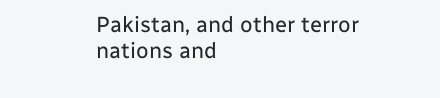Pakistan, and other terror nations and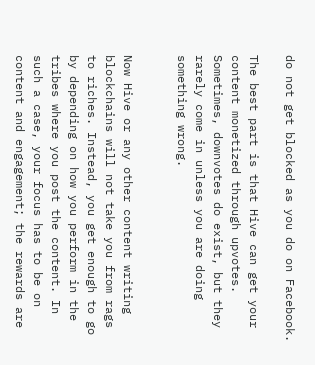do not get blocked as you do on Facebook.

The best part is that Hive can get your content monetized through upvotes. Sometimes, downvotes do exist, but they rarely come in unless you are doing something wrong.


Now Hive or any other content writing blockchains will not take you from rags to riches. Instead, you get enough to go by depending on how you perform in the tribes where you post the content. In such a case, your focus has to be on content and engagement; the rewards are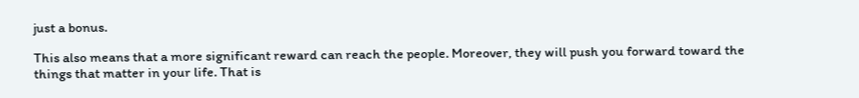just a bonus.

This also means that a more significant reward can reach the people. Moreover, they will push you forward toward the things that matter in your life. That is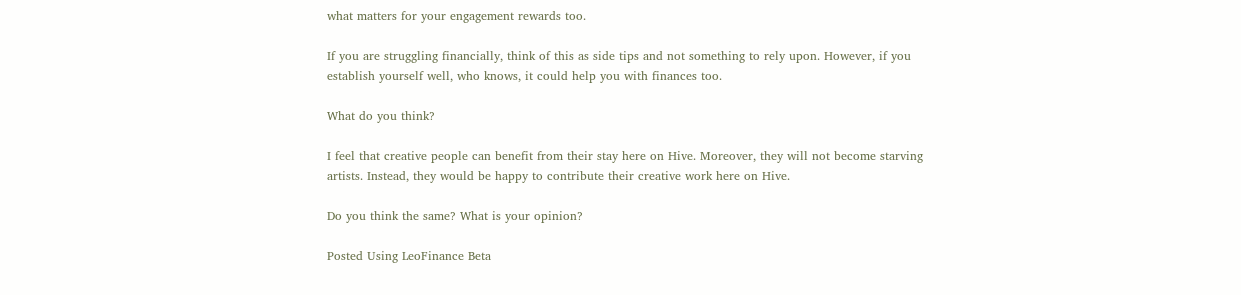what matters for your engagement rewards too.

If you are struggling financially, think of this as side tips and not something to rely upon. However, if you establish yourself well, who knows, it could help you with finances too.

What do you think?

I feel that creative people can benefit from their stay here on Hive. Moreover, they will not become starving artists. Instead, they would be happy to contribute their creative work here on Hive.

Do you think the same? What is your opinion?

Posted Using LeoFinance Beta